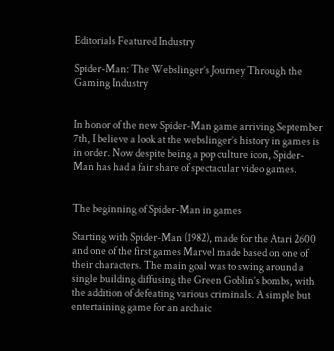Editorials Featured Industry

Spider-Man: The Webslinger’s Journey Through the Gaming Industry


In honor of the new Spider-Man game arriving September 7th, I believe a look at the webslinger’s history in games is in order. Now despite being a pop culture icon, Spider-Man has had a fair share of spectacular video games.


The beginning of Spider-Man in games

Starting with Spider-Man (1982), made for the Atari 2600 and one of the first games Marvel made based on one of their characters. The main goal was to swing around a single building diffusing the Green Goblin’s bombs, with the addition of defeating various criminals. A simple but entertaining game for an archaic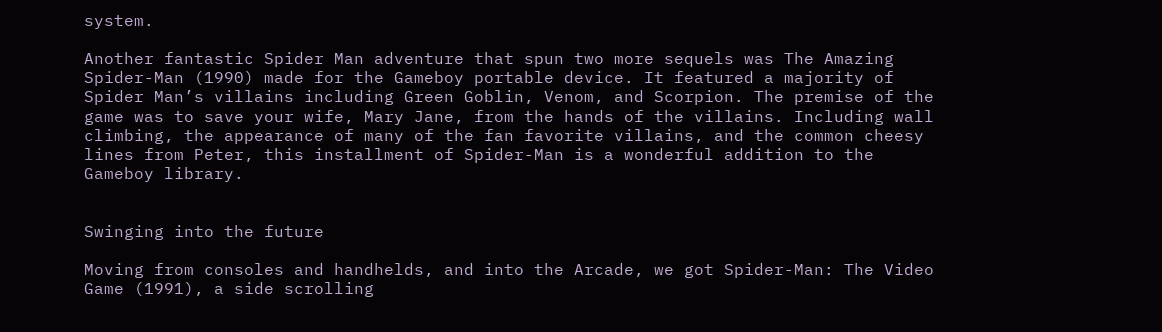system.

Another fantastic Spider Man adventure that spun two more sequels was The Amazing Spider-Man (1990) made for the Gameboy portable device. It featured a majority of Spider Man’s villains including Green Goblin, Venom, and Scorpion. The premise of the game was to save your wife, Mary Jane, from the hands of the villains. Including wall climbing, the appearance of many of the fan favorite villains, and the common cheesy lines from Peter, this installment of Spider-Man is a wonderful addition to the Gameboy library.


Swinging into the future

Moving from consoles and handhelds, and into the Arcade, we got Spider-Man: The Video Game (1991), a side scrolling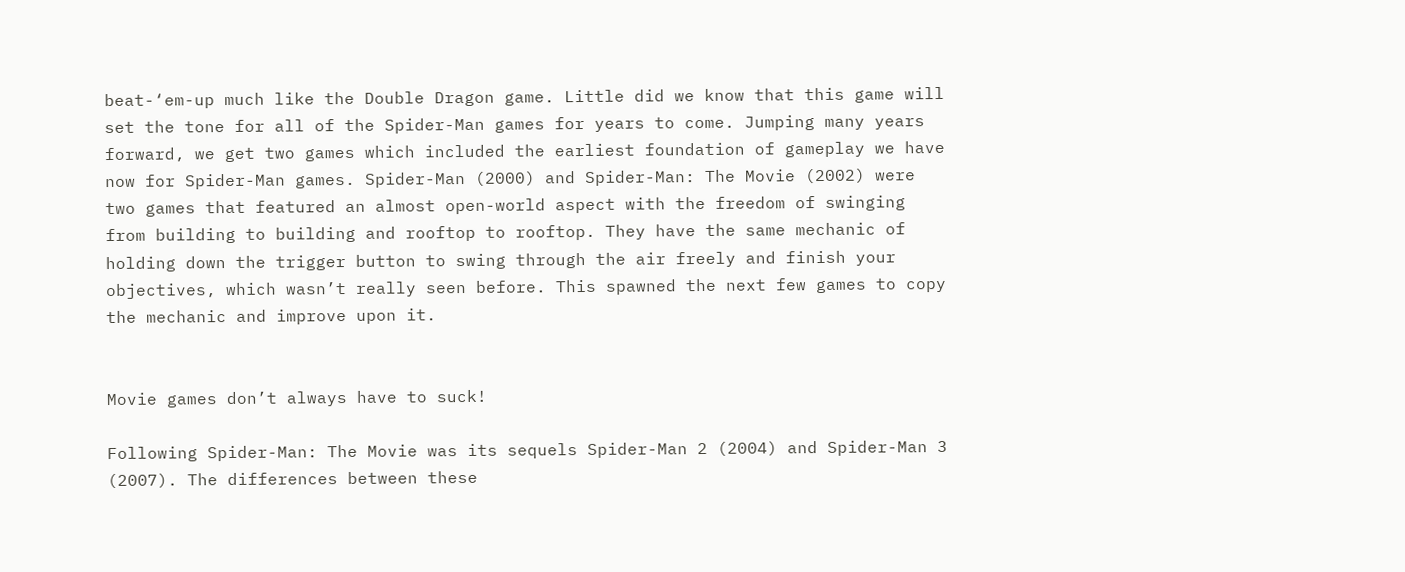beat-‘em-up much like the Double Dragon game. Little did we know that this game will set the tone for all of the Spider-Man games for years to come. Jumping many years forward, we get two games which included the earliest foundation of gameplay we have now for Spider-Man games. Spider-Man (2000) and Spider-Man: The Movie (2002) were two games that featured an almost open-world aspect with the freedom of swinging from building to building and rooftop to rooftop. They have the same mechanic of holding down the trigger button to swing through the air freely and finish your objectives, which wasn’t really seen before. This spawned the next few games to copy the mechanic and improve upon it.


Movie games don’t always have to suck!

Following Spider-Man: The Movie was its sequels Spider-Man 2 (2004) and Spider-Man 3 (2007). The differences between these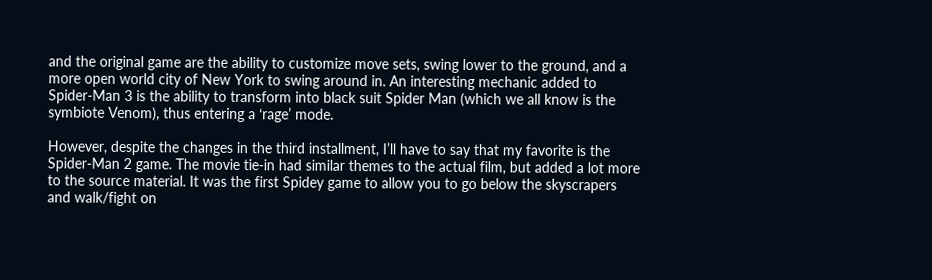and the original game are the ability to customize move sets, swing lower to the ground, and a more open world city of New York to swing around in. An interesting mechanic added to Spider-Man 3 is the ability to transform into black suit Spider Man (which we all know is the symbiote Venom), thus entering a ‘rage’ mode.

However, despite the changes in the third installment, I’ll have to say that my favorite is the Spider-Man 2 game. The movie tie-in had similar themes to the actual film, but added a lot more to the source material. It was the first Spidey game to allow you to go below the skyscrapers and walk/fight on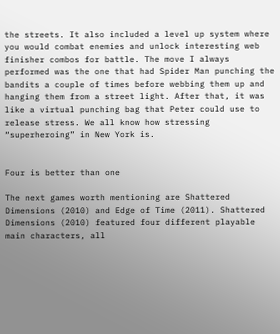the streets. It also included a level up system where you would combat enemies and unlock interesting web finisher combos for battle. The move I always performed was the one that had Spider Man punching the bandits a couple of times before webbing them up and hanging them from a street light. After that, it was like a virtual punching bag that Peter could use to release stress. We all know how stressing “superheroing” in New York is.


Four is better than one

The next games worth mentioning are Shattered Dimensions (2010) and Edge of Time (2011). Shattered Dimensions (2010) featured four different playable main characters, all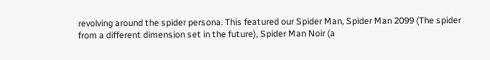revolving around the spider persona. This featured our Spider Man, Spider Man 2099 (The spider from a different dimension set in the future), Spider Man Noir (a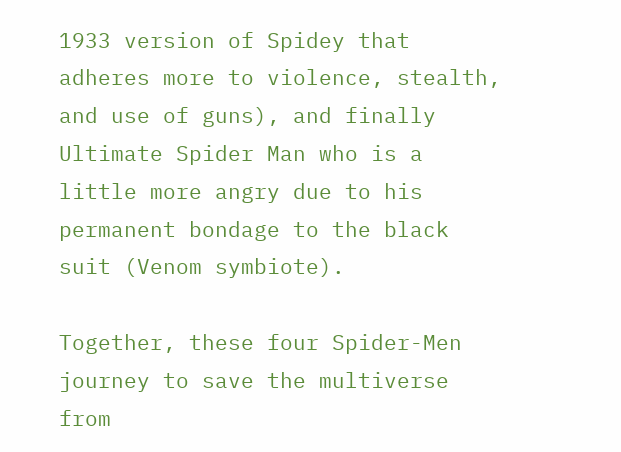1933 version of Spidey that adheres more to violence, stealth, and use of guns), and finally Ultimate Spider Man who is a little more angry due to his permanent bondage to the black suit (Venom symbiote).

Together, these four Spider-Men journey to save the multiverse from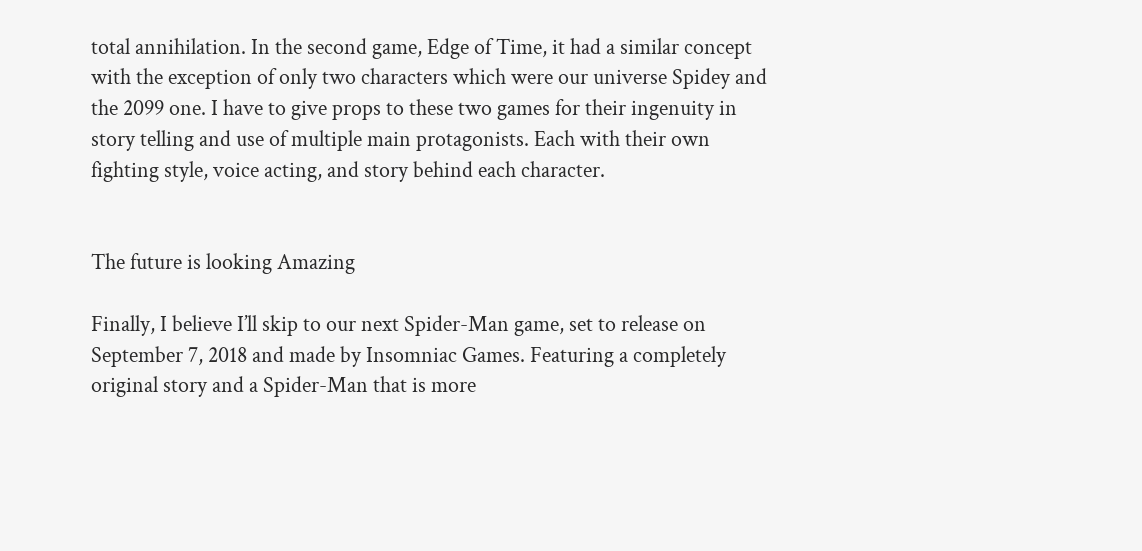total annihilation. In the second game, Edge of Time, it had a similar concept with the exception of only two characters which were our universe Spidey and the 2099 one. I have to give props to these two games for their ingenuity in story telling and use of multiple main protagonists. Each with their own fighting style, voice acting, and story behind each character.


The future is looking Amazing

Finally, I believe I’ll skip to our next Spider-Man game, set to release on September 7, 2018 and made by Insomniac Games. Featuring a completely original story and a Spider-Man that is more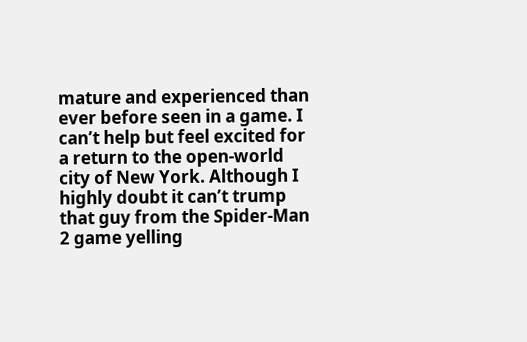mature and experienced than ever before seen in a game. I can’t help but feel excited for a return to the open-world city of New York. Although I highly doubt it can’t trump that guy from the Spider-Man 2 game yelling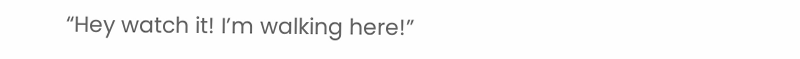“Hey watch it! I’m walking here!”